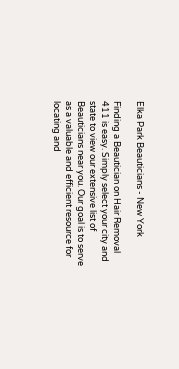Elka Park Beauticians - New York

Finding a Beautician on Hair Removal 411 is easy. Simply select your city and state to view our extensive list of Beauticians near you. Our goal is to serve as a valuable and efficient resource for locating and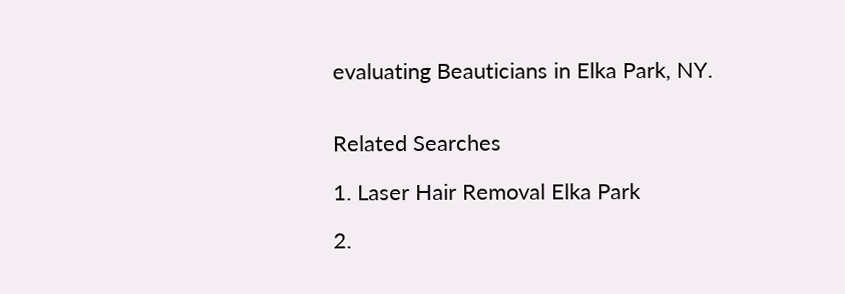evaluating Beauticians in Elka Park, NY.


Related Searches

1. Laser Hair Removal Elka Park

2.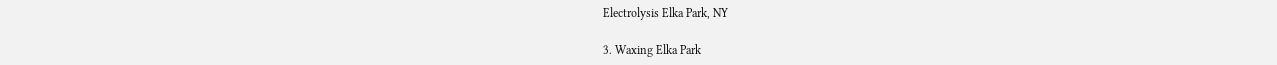Electrolysis Elka Park, NY

3. Waxing Elka Park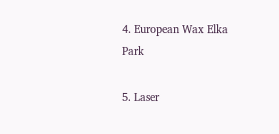4. European Wax Elka Park

5. Laser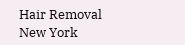Hair Removal New York